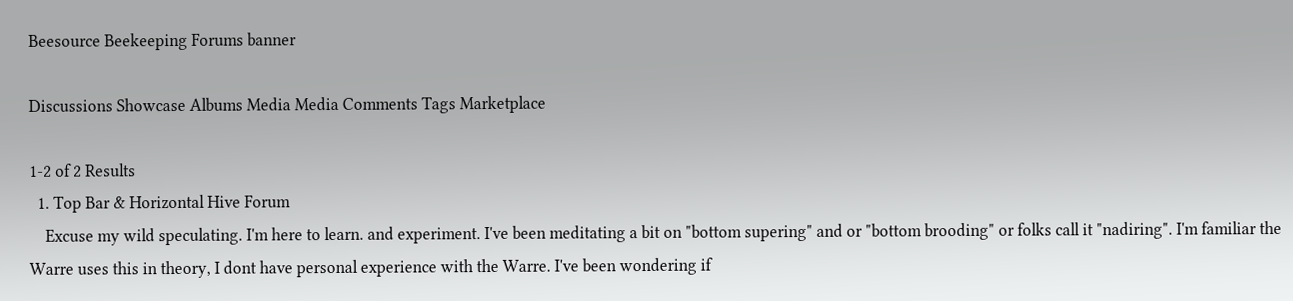Beesource Beekeeping Forums banner

Discussions Showcase Albums Media Media Comments Tags Marketplace

1-2 of 2 Results
  1. Top Bar & Horizontal Hive Forum
    Excuse my wild speculating. I'm here to learn. and experiment. I've been meditating a bit on "bottom supering" and or "bottom brooding" or folks call it "nadiring". I'm familiar the Warre uses this in theory, I dont have personal experience with the Warre. I've been wondering if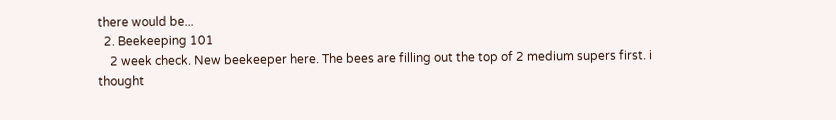there would be...
  2. Beekeeping 101
    2 week check. New beekeeper here. The bees are filling out the top of 2 medium supers first. i thought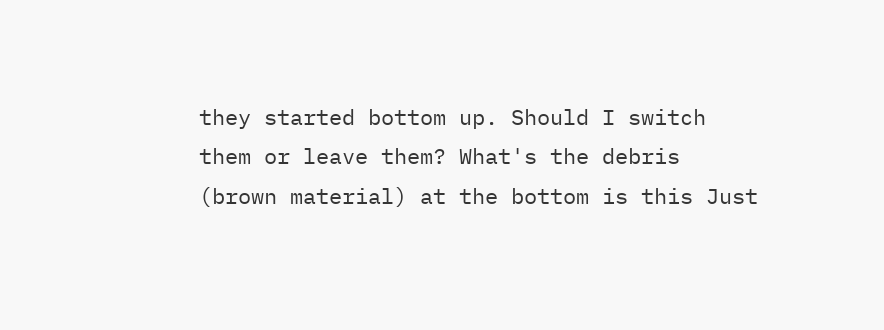they started bottom up. Should I switch them or leave them? What's the debris (brown material) at the bottom is this Just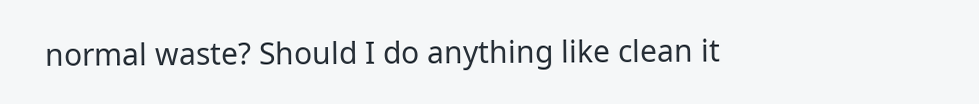normal waste? Should I do anything like clean it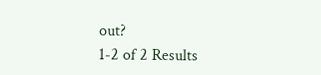out?
1-2 of 2 Results